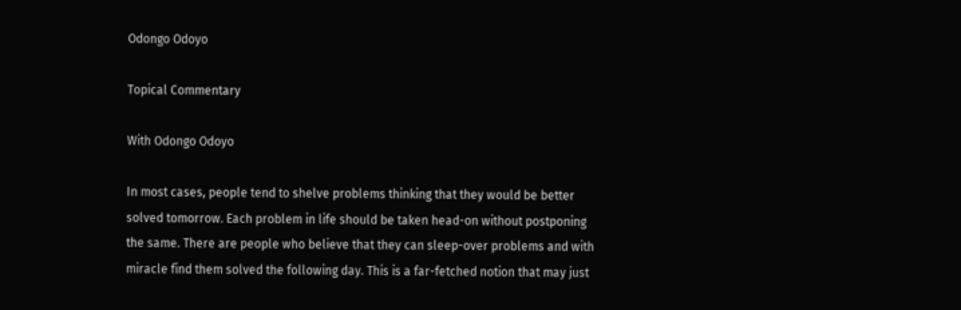Odongo Odoyo

Topical Commentary

With Odongo Odoyo

In most cases, people tend to shelve problems thinking that they would be better solved tomorrow. Each problem in life should be taken head-on without postponing the same. There are people who believe that they can sleep-over problems and with miracle find them solved the following day. This is a far-fetched notion that may just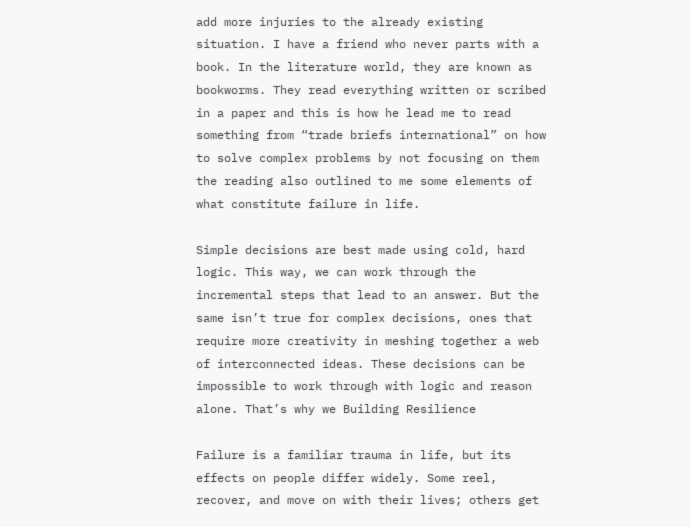add more injuries to the already existing situation. I have a friend who never parts with a book. In the literature world, they are known as bookworms. They read everything written or scribed in a paper and this is how he lead me to read something from “trade briefs international” on how to solve complex problems by not focusing on them the reading also outlined to me some elements of what constitute failure in life.

Simple decisions are best made using cold, hard logic. This way, we can work through the incremental steps that lead to an answer. But the same isn’t true for complex decisions, ones that require more creativity in meshing together a web of interconnected ideas. These decisions can be impossible to work through with logic and reason alone. That’s why we Building Resilience

Failure is a familiar trauma in life, but its effects on people differ widely. Some reel, recover, and move on with their lives; others get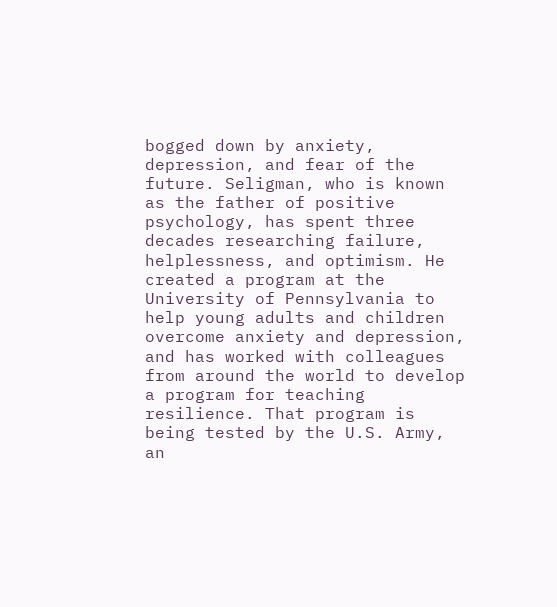bogged down by anxiety, depression, and fear of the future. Seligman, who is known as the father of positive psychology, has spent three decades researching failure, helplessness, and optimism. He created a program at the University of Pennsylvania to help young adults and children overcome anxiety and depression, and has worked with colleagues from around the world to develop a program for teaching resilience. That program is being tested by the U.S. Army, an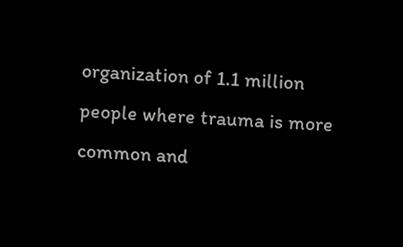organization of 1.1 million people where trauma is more common and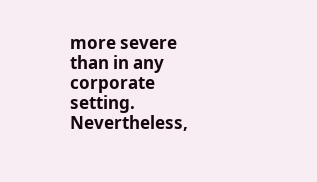more severe than in any corporate setting. Nevertheless,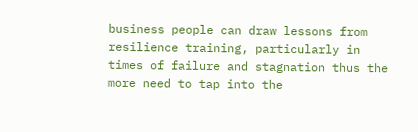business people can draw lessons from resilience training, particularly in times of failure and stagnation thus the more need to tap into the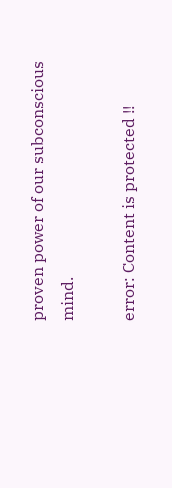proven power of our subconscious mind.

error: Content is protected !!